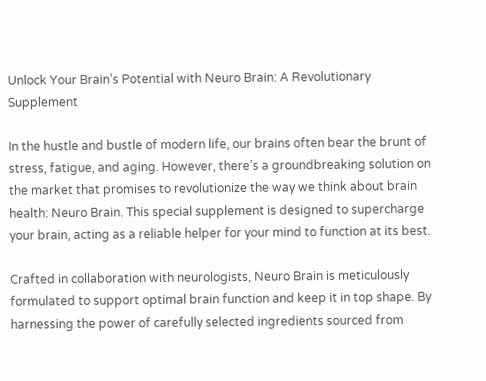Unlock Your Brain’s Potential with Neuro Brain: A Revolutionary Supplement

In the hustle and bustle of modern life, our brains often bear the brunt of stress, fatigue, and aging. However, there’s a groundbreaking solution on the market that promises to revolutionize the way we think about brain health: Neuro Brain. This special supplement is designed to supercharge your brain, acting as a reliable helper for your mind to function at its best.

Crafted in collaboration with neurologists, Neuro Brain is meticulously formulated to support optimal brain function and keep it in top shape. By harnessing the power of carefully selected ingredients sourced from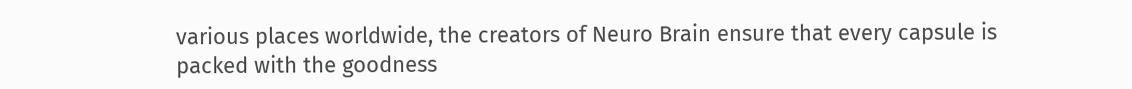various places worldwide, the creators of Neuro Brain ensure that every capsule is packed with the goodness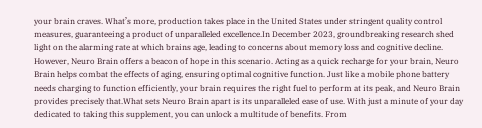your brain craves. What’s more, production takes place in the United States under stringent quality control measures, guaranteeing a product of unparalleled excellence.In December 2023, groundbreaking research shed light on the alarming rate at which brains age, leading to concerns about memory loss and cognitive decline. However, Neuro Brain offers a beacon of hope in this scenario. Acting as a quick recharge for your brain, Neuro Brain helps combat the effects of aging, ensuring optimal cognitive function. Just like a mobile phone battery needs charging to function efficiently, your brain requires the right fuel to perform at its peak, and Neuro Brain provides precisely that.What sets Neuro Brain apart is its unparalleled ease of use. With just a minute of your day dedicated to taking this supplement, you can unlock a multitude of benefits. From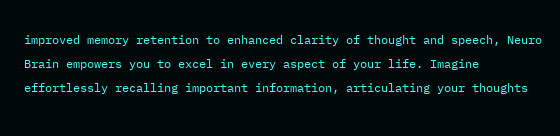improved memory retention to enhanced clarity of thought and speech, Neuro Brain empowers you to excel in every aspect of your life. Imagine effortlessly recalling important information, articulating your thoughts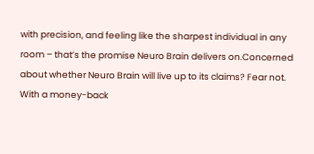with precision, and feeling like the sharpest individual in any room – that’s the promise Neuro Brain delivers on.Concerned about whether Neuro Brain will live up to its claims? Fear not. With a money-back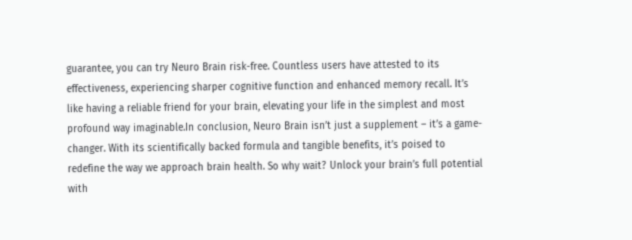guarantee, you can try Neuro Brain risk-free. Countless users have attested to its effectiveness, experiencing sharper cognitive function and enhanced memory recall. It’s like having a reliable friend for your brain, elevating your life in the simplest and most profound way imaginable.In conclusion, Neuro Brain isn’t just a supplement – it’s a game-changer. With its scientifically backed formula and tangible benefits, it’s poised to redefine the way we approach brain health. So why wait? Unlock your brain’s full potential with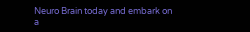Neuro Brain today and embark on a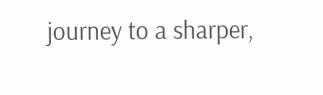journey to a sharper,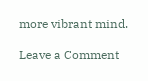more vibrant mind.

Leave a Comment